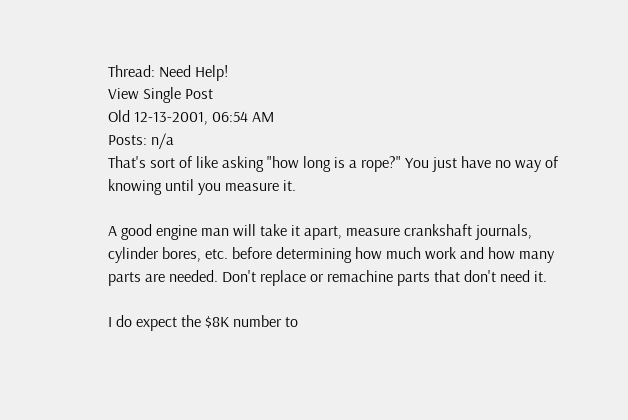Thread: Need Help!
View Single Post
Old 12-13-2001, 06:54 AM
Posts: n/a
That's sort of like asking "how long is a rope?" You just have no way of knowing until you measure it.

A good engine man will take it apart, measure crankshaft journals, cylinder bores, etc. before determining how much work and how many parts are needed. Don't replace or remachine parts that don't need it.

I do expect the $8K number to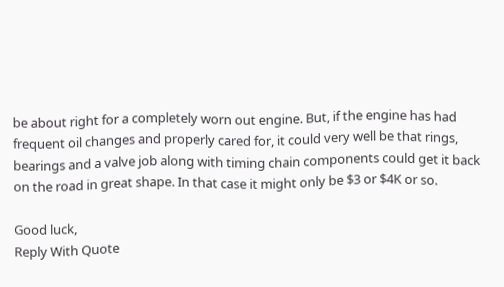be about right for a completely worn out engine. But, if the engine has had frequent oil changes and properly cared for, it could very well be that rings, bearings and a valve job along with timing chain components could get it back on the road in great shape. In that case it might only be $3 or $4K or so.

Good luck,
Reply With Quote